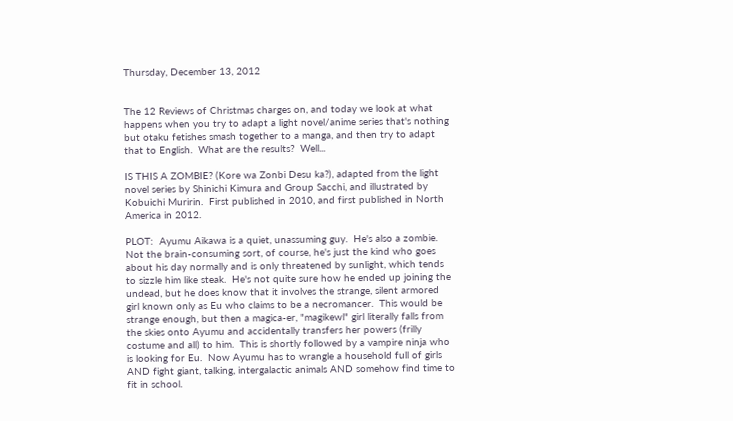Thursday, December 13, 2012


The 12 Reviews of Christmas charges on, and today we look at what happens when you try to adapt a light novel/anime series that's nothing but otaku fetishes smash together to a manga, and then try to adapt that to English.  What are the results?  Well...

IS THIS A ZOMBIE? (Kore wa Zonbi Desu ka?), adapted from the light novel series by Shinichi Kimura and Group Sacchi, and illustrated by Kobuichi Muririn.  First published in 2010, and first published in North America in 2012.

PLOT:  Ayumu Aikawa is a quiet, unassuming guy.  He's also a zombie.  Not the brain-consuming sort, of course, he's just the kind who goes about his day normally and is only threatened by sunlight, which tends to sizzle him like steak.  He's not quite sure how he ended up joining the undead, but he does know that it involves the strange, silent armored girl known only as Eu who claims to be a necromancer.  This would be strange enough, but then a magica-er, "magikewl" girl literally falls from the skies onto Ayumu and accidentally transfers her powers (frilly costume and all) to him.  This is shortly followed by a vampire ninja who is looking for Eu.  Now Ayumu has to wrangle a household full of girls AND fight giant, talking, intergalactic animals AND somehow find time to fit in school.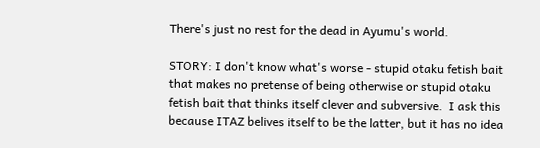There's just no rest for the dead in Ayumu's world.

STORY: I don't know what's worse - stupid otaku fetish bait that makes no pretense of being otherwise or stupid otaku fetish bait that thinks itself clever and subversive.  I ask this because ITAZ belives itself to be the latter, but it has no idea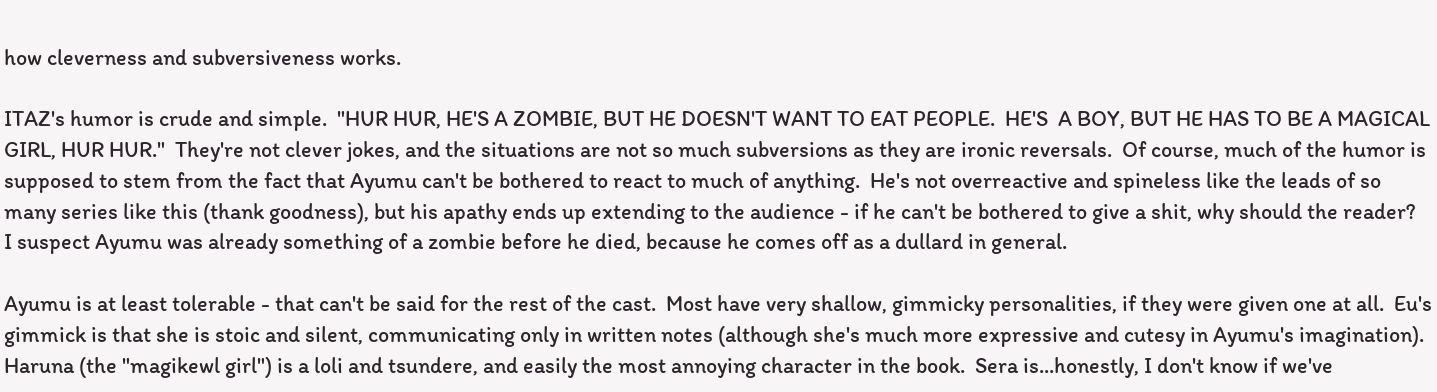how cleverness and subversiveness works.

ITAZ's humor is crude and simple.  "HUR HUR, HE'S A ZOMBIE, BUT HE DOESN'T WANT TO EAT PEOPLE.  HE'S  A BOY, BUT HE HAS TO BE A MAGICAL GIRL, HUR HUR."  They're not clever jokes, and the situations are not so much subversions as they are ironic reversals.  Of course, much of the humor is supposed to stem from the fact that Ayumu can't be bothered to react to much of anything.  He's not overreactive and spineless like the leads of so many series like this (thank goodness), but his apathy ends up extending to the audience - if he can't be bothered to give a shit, why should the reader?  I suspect Ayumu was already something of a zombie before he died, because he comes off as a dullard in general.

Ayumu is at least tolerable - that can't be said for the rest of the cast.  Most have very shallow, gimmicky personalities, if they were given one at all.  Eu's gimmick is that she is stoic and silent, communicating only in written notes (although she's much more expressive and cutesy in Ayumu's imagination).  Haruna (the "magikewl girl") is a loli and tsundere, and easily the most annoying character in the book.  Sera is...honestly, I don't know if we've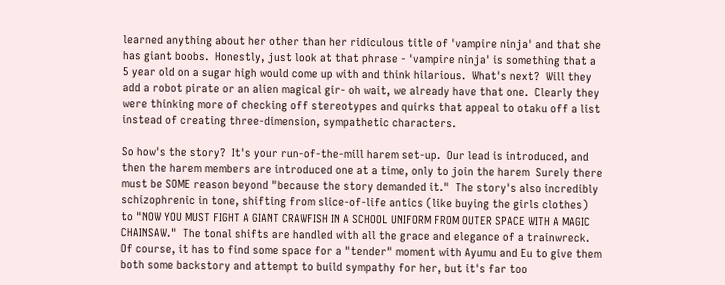learned anything about her other than her ridiculous title of 'vampire ninja' and that she has giant boobs.  Honestly, just look at that phrase - 'vampire ninja' is something that a 5 year old on a sugar high would come up with and think hilarious.  What's next?  Will they add a robot pirate or an alien magical gir- oh wait, we already have that one.  Clearly they were thinking more of checking off stereotypes and quirks that appeal to otaku off a list instead of creating three-dimension, sympathetic characters.

So how's the story?  It's your run-of-the-mill harem set-up.  Our lead is introduced, and then the harem members are introduced one at a time, only to join the harem  Surely there must be SOME reason beyond "because the story demanded it."  The story's also incredibly schizophrenic in tone, shifting from slice-of-life antics (like buying the girls clothes) to "NOW YOU MUST FIGHT A GIANT CRAWFISH IN A SCHOOL UNIFORM FROM OUTER SPACE WITH A MAGIC CHAINSAW."  The tonal shifts are handled with all the grace and elegance of a trainwreck.  Of course, it has to find some space for a "tender" moment with Ayumu and Eu to give them both some backstory and attempt to build sympathy for her, but it's far too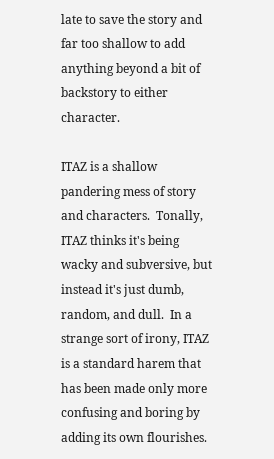late to save the story and far too shallow to add anything beyond a bit of backstory to either character.

ITAZ is a shallow pandering mess of story and characters.  Tonally, ITAZ thinks it's being wacky and subversive, but instead it's just dumb, random, and dull.  In a strange sort of irony, ITAZ is a standard harem that has been made only more confusing and boring by adding its own flourishes.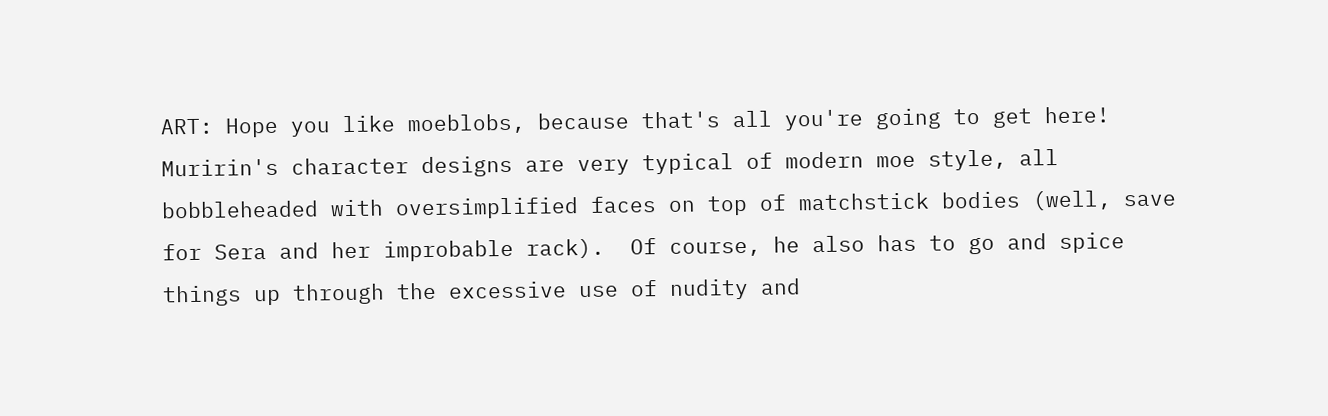ART: Hope you like moeblobs, because that's all you're going to get here!  Muririn's character designs are very typical of modern moe style, all bobbleheaded with oversimplified faces on top of matchstick bodies (well, save for Sera and her improbable rack).  Of course, he also has to go and spice things up through the excessive use of nudity and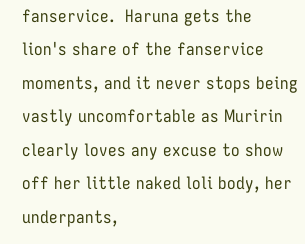fanservice.  Haruna gets the lion's share of the fanservice moments, and it never stops being vastly uncomfortable as Muririn clearly loves any excuse to show off her little naked loli body, her underpants,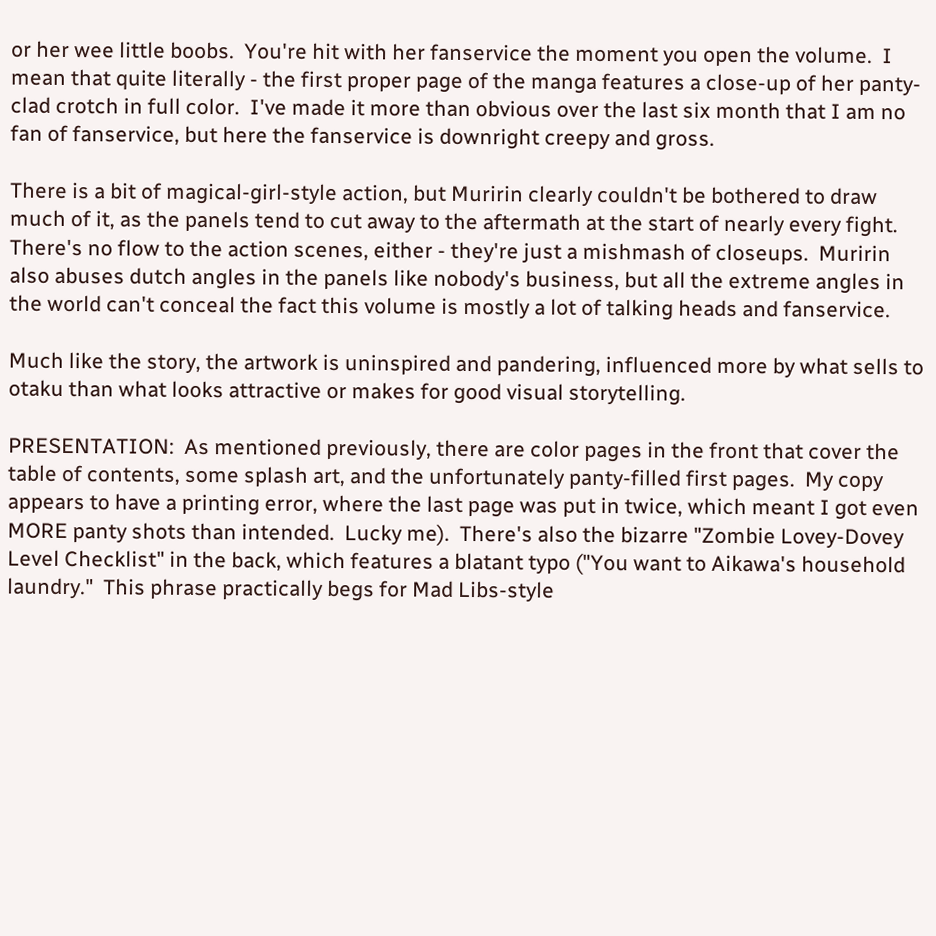or her wee little boobs.  You're hit with her fanservice the moment you open the volume.  I mean that quite literally - the first proper page of the manga features a close-up of her panty-clad crotch in full color.  I've made it more than obvious over the last six month that I am no fan of fanservice, but here the fanservice is downright creepy and gross.

There is a bit of magical-girl-style action, but Muririn clearly couldn't be bothered to draw much of it, as the panels tend to cut away to the aftermath at the start of nearly every fight.  There's no flow to the action scenes, either - they're just a mishmash of closeups.  Muririn also abuses dutch angles in the panels like nobody's business, but all the extreme angles in the world can't conceal the fact this volume is mostly a lot of talking heads and fanservice.

Much like the story, the artwork is uninspired and pandering, influenced more by what sells to otaku than what looks attractive or makes for good visual storytelling.

PRESENTATION:  As mentioned previously, there are color pages in the front that cover the table of contents, some splash art, and the unfortunately panty-filled first pages.  My copy appears to have a printing error, where the last page was put in twice, which meant I got even MORE panty shots than intended.  Lucky me).  There's also the bizarre "Zombie Lovey-Dovey Level Checklist" in the back, which features a blatant typo ("You want to Aikawa's household laundry."  This phrase practically begs for Mad Libs-style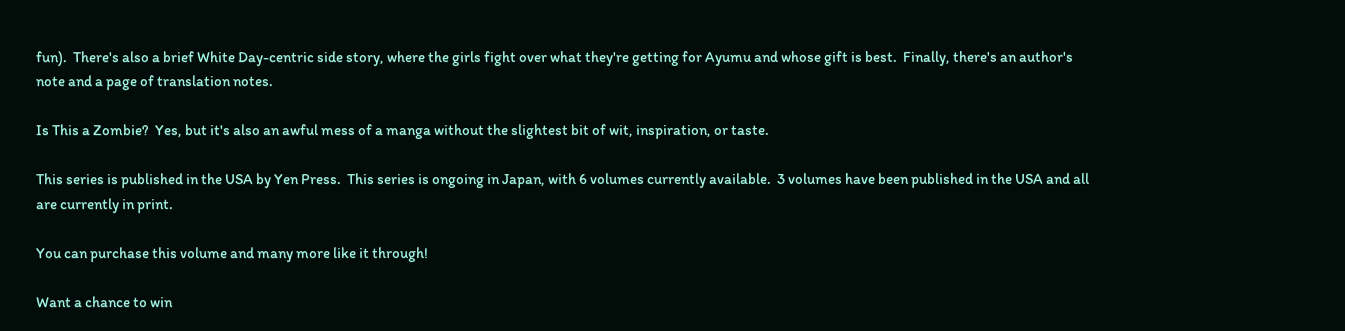fun).  There's also a brief White Day-centric side story, where the girls fight over what they're getting for Ayumu and whose gift is best.  Finally, there's an author's note and a page of translation notes.

Is This a Zombie?  Yes, but it's also an awful mess of a manga without the slightest bit of wit, inspiration, or taste.

This series is published in the USA by Yen Press.  This series is ongoing in Japan, with 6 volumes currently available.  3 volumes have been published in the USA and all are currently in print.

You can purchase this volume and many more like it through!

Want a chance to win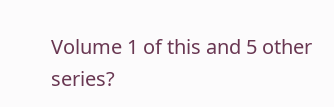Volume 1 of this and 5 other series?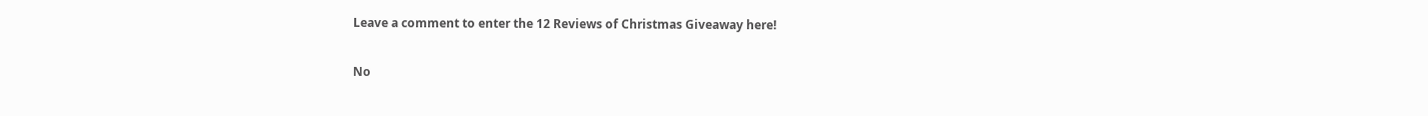Leave a comment to enter the 12 Reviews of Christmas Giveaway here!

No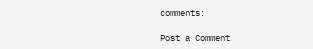comments:

Post a Comment